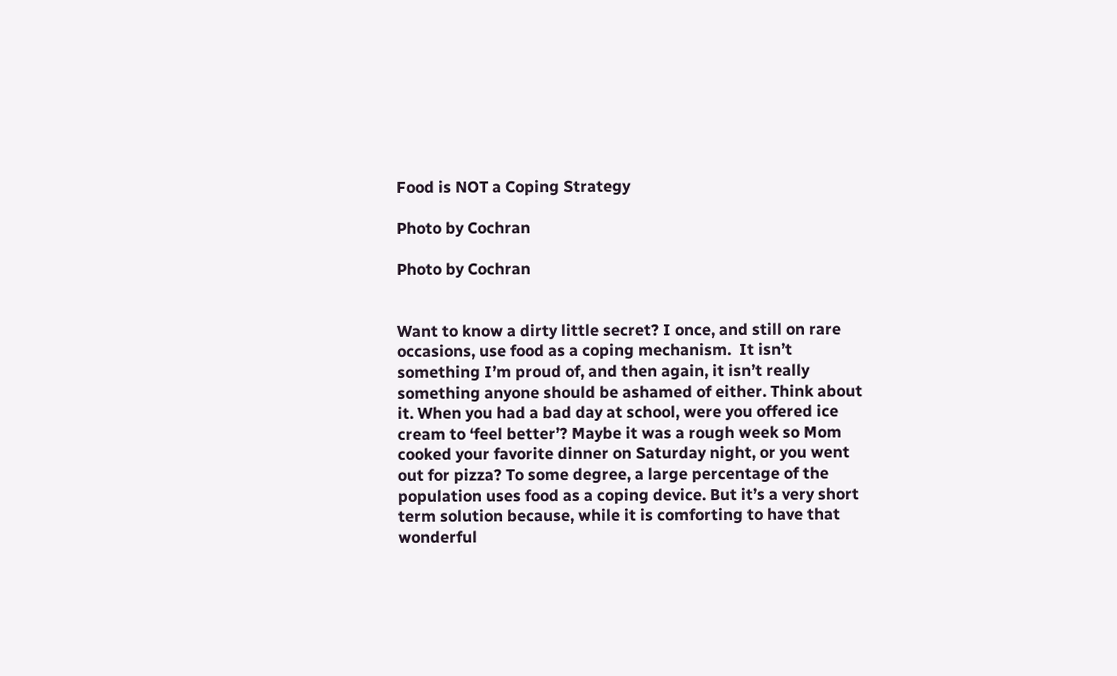Food is NOT a Coping Strategy

Photo by Cochran

Photo by Cochran


Want to know a dirty little secret? I once, and still on rare occasions, use food as a coping mechanism.  It isn’t something I’m proud of, and then again, it isn’t really something anyone should be ashamed of either. Think about it. When you had a bad day at school, were you offered ice cream to ‘feel better’? Maybe it was a rough week so Mom cooked your favorite dinner on Saturday night, or you went out for pizza? To some degree, a large percentage of the population uses food as a coping device. But it’s a very short term solution because, while it is comforting to have that wonderful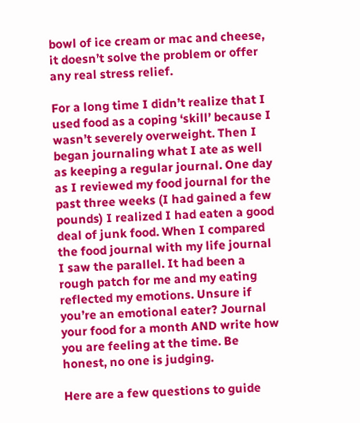bowl of ice cream or mac and cheese, it doesn’t solve the problem or offer any real stress relief.

For a long time I didn’t realize that I used food as a coping ‘skill’ because I wasn’t severely overweight. Then I began journaling what I ate as well as keeping a regular journal. One day as I reviewed my food journal for the past three weeks (I had gained a few pounds) I realized I had eaten a good deal of junk food. When I compared the food journal with my life journal I saw the parallel. It had been a rough patch for me and my eating reflected my emotions. Unsure if you’re an emotional eater? Journal  your food for a month AND write how you are feeling at the time. Be honest, no one is judging.

Here are a few questions to guide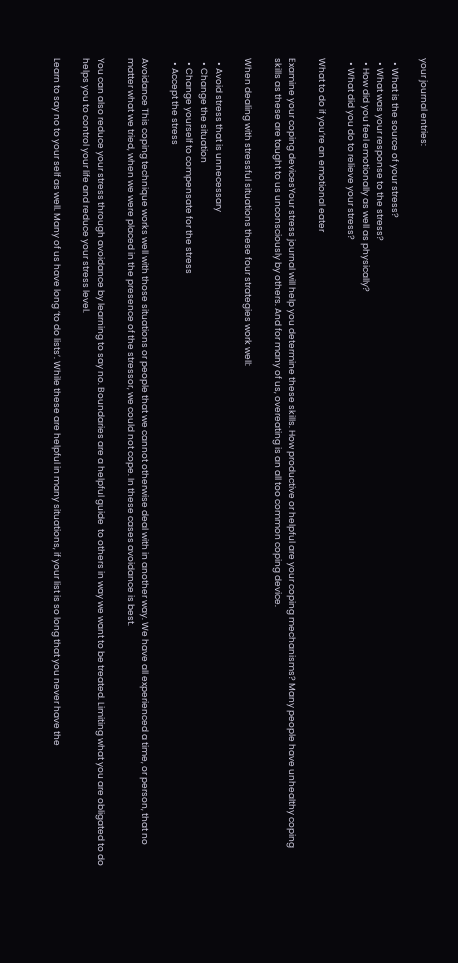your journal entries:

  • What is the source of your stress?
  • What was your response to the stress?
  • How did you feel emotionally as well as physically?
  • What did you do to relieve your stress?

What to do if you’re an emotional eater

Examine your coping devicesYour stress journal will help you determine these skills. How productive or helpful are your coping mechanisms? Many people have unhealthy coping skills as these are taught to us unconsciously by others. And for many of us, overeating is an all too common coping device.

When dealing with stressful situations these four strategies work well:

  • Avoid stress that is unnecessary
  • Change the situation
  • Change yourself to compensate for the stress
  • Accept the stress

Avoidance This coping technique works well with those situations or people that we cannot otherwise deal with in another way. We have all experienced a time, or person, that no matter what we tried, when we were placed in the presence of the stressor, we could not cope. In these cases avoidance is best.

You can also reduce your stress through avoidance by learning to say no. Boundaries are a helpful guide  to others in way we want to be treated. Limiting what you are obligated to do helps you to control your life and reduce your stress level.

Learn to say no to your self as well. Many of us have long ‘to do lists’. While these are helpful in many situations, if your list is so long that you never have the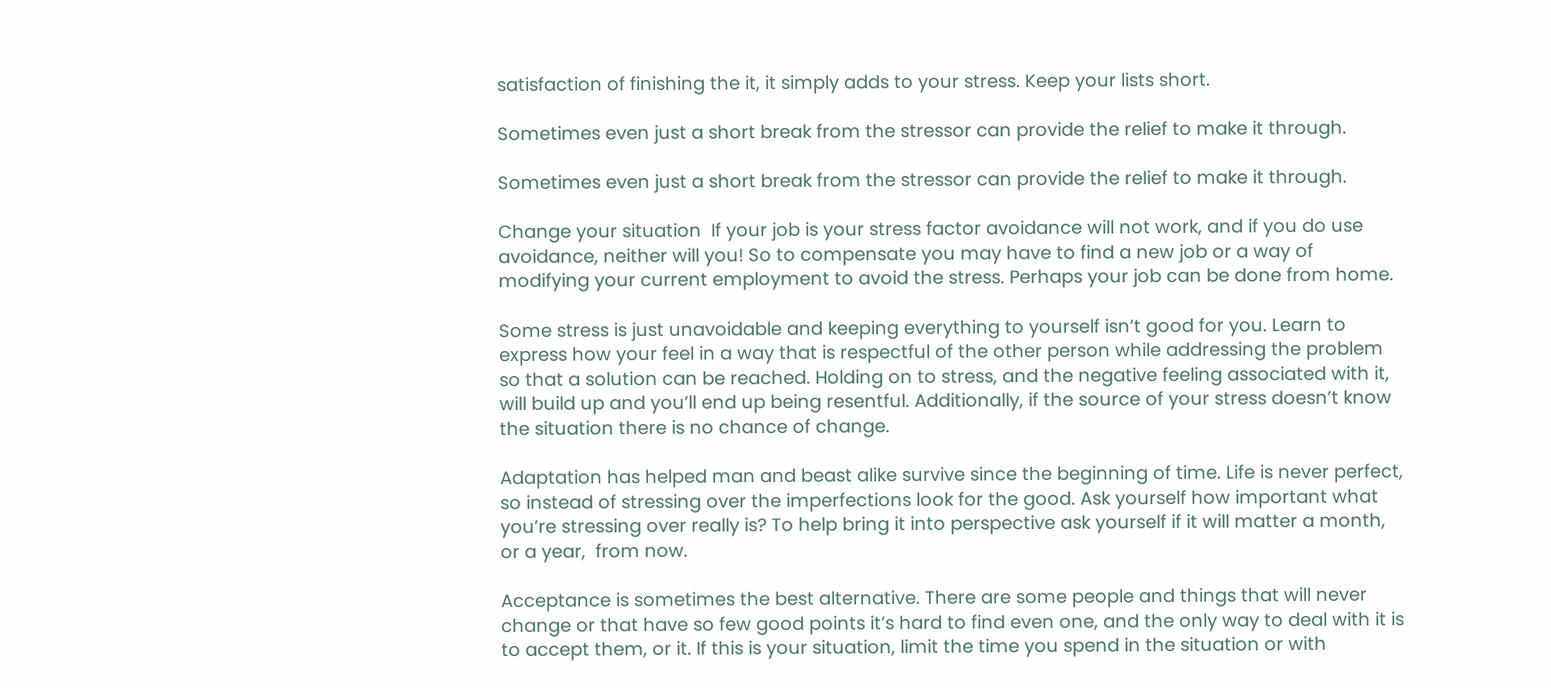satisfaction of finishing the it, it simply adds to your stress. Keep your lists short.

Sometimes even just a short break from the stressor can provide the relief to make it through.

Sometimes even just a short break from the stressor can provide the relief to make it through.

Change your situation  If your job is your stress factor avoidance will not work, and if you do use avoidance, neither will you! So to compensate you may have to find a new job or a way of modifying your current employment to avoid the stress. Perhaps your job can be done from home.

Some stress is just unavoidable and keeping everything to yourself isn’t good for you. Learn to express how your feel in a way that is respectful of the other person while addressing the problem so that a solution can be reached. Holding on to stress, and the negative feeling associated with it, will build up and you’ll end up being resentful. Additionally, if the source of your stress doesn’t know the situation there is no chance of change.

Adaptation has helped man and beast alike survive since the beginning of time. Life is never perfect, so instead of stressing over the imperfections look for the good. Ask yourself how important what you’re stressing over really is? To help bring it into perspective ask yourself if it will matter a month, or a year,  from now.

Acceptance is sometimes the best alternative. There are some people and things that will never change or that have so few good points it’s hard to find even one, and the only way to deal with it is to accept them, or it. If this is your situation, limit the time you spend in the situation or with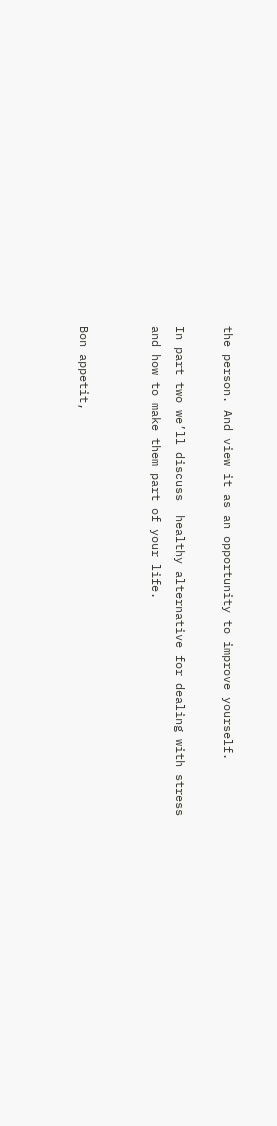the person. And view it as an opportunity to improve yourself.

In part two we’ll discuss  healthy alternative for dealing with stress and how to make them part of your life.


Bon appetit,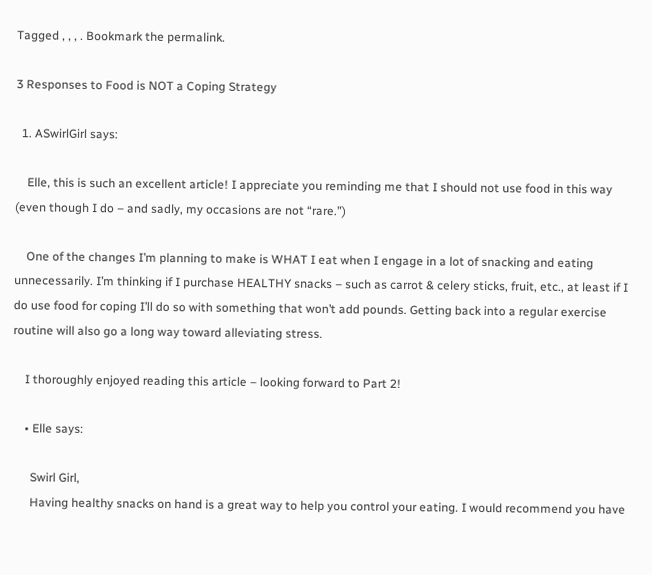Tagged , , , . Bookmark the permalink.

3 Responses to Food is NOT a Coping Strategy

  1. ASwirlGirl says:

    Elle, this is such an excellent article! I appreciate you reminding me that I should not use food in this way (even though I do – and sadly, my occasions are not “rare.”)

    One of the changes I’m planning to make is WHAT I eat when I engage in a lot of snacking and eating unnecessarily. I’m thinking if I purchase HEALTHY snacks – such as carrot & celery sticks, fruit, etc., at least if I do use food for coping I’ll do so with something that won’t add pounds. Getting back into a regular exercise routine will also go a long way toward alleviating stress.

    I thoroughly enjoyed reading this article – looking forward to Part 2!

    • Elle says:

      Swirl Girl,
      Having healthy snacks on hand is a great way to help you control your eating. I would recommend you have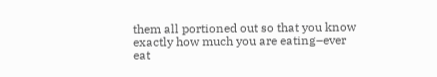them all portioned out so that you know exactly how much you are eating–ever eat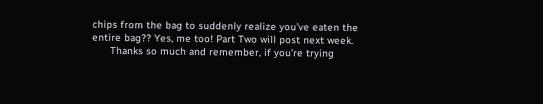chips from the bag to suddenly realize you’ve eaten the entire bag?? Yes, me too! Part Two will post next week.
      Thanks so much and remember, if you’re trying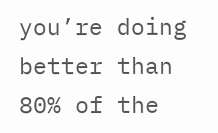you’re doing better than 80% of the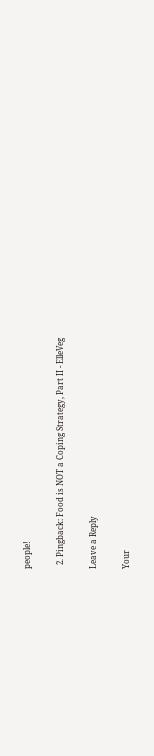people!

  2. Pingback: Food is NOT a Coping Strategy, Part II - ElleVeg

Leave a Reply

Your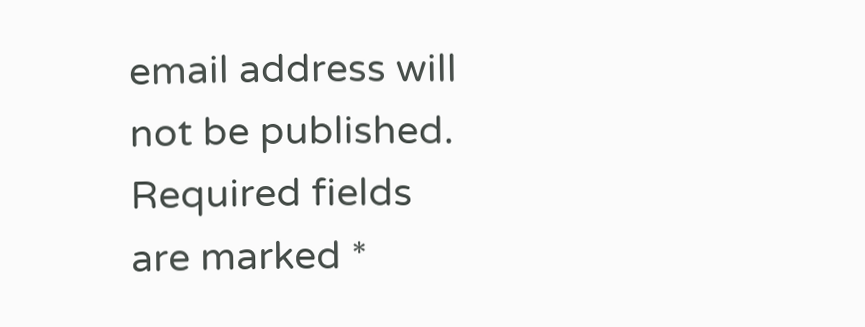email address will not be published. Required fields are marked *